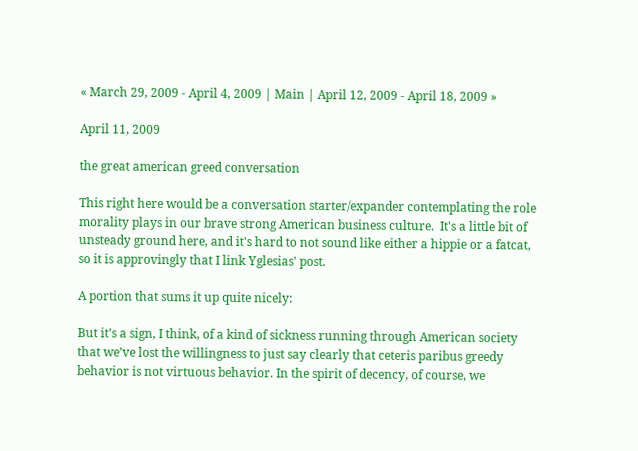« March 29, 2009 - April 4, 2009 | Main | April 12, 2009 - April 18, 2009 »

April 11, 2009

the great american greed conversation

This right here would be a conversation starter/expander contemplating the role morality plays in our brave strong American business culture.  It's a little bit of unsteady ground here, and it's hard to not sound like either a hippie or a fatcat, so it is approvingly that I link Yglesias' post.

A portion that sums it up quite nicely:

But it’s a sign, I think, of a kind of sickness running through American society that we’ve lost the willingness to just say clearly that ceteris paribus greedy behavior is not virtuous behavior. In the spirit of decency, of course, we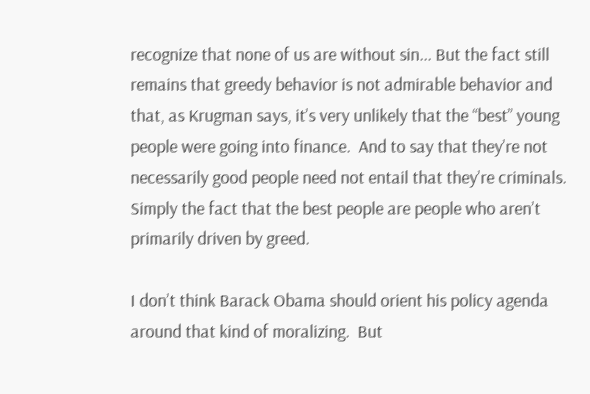recognize that none of us are without sin... But the fact still remains that greedy behavior is not admirable behavior and that, as Krugman says, it’s very unlikely that the “best” young people were going into finance.  And to say that they’re not necessarily good people need not entail that they’re criminals.  Simply the fact that the best people are people who aren’t primarily driven by greed.

I don’t think Barack Obama should orient his policy agenda around that kind of moralizing.  But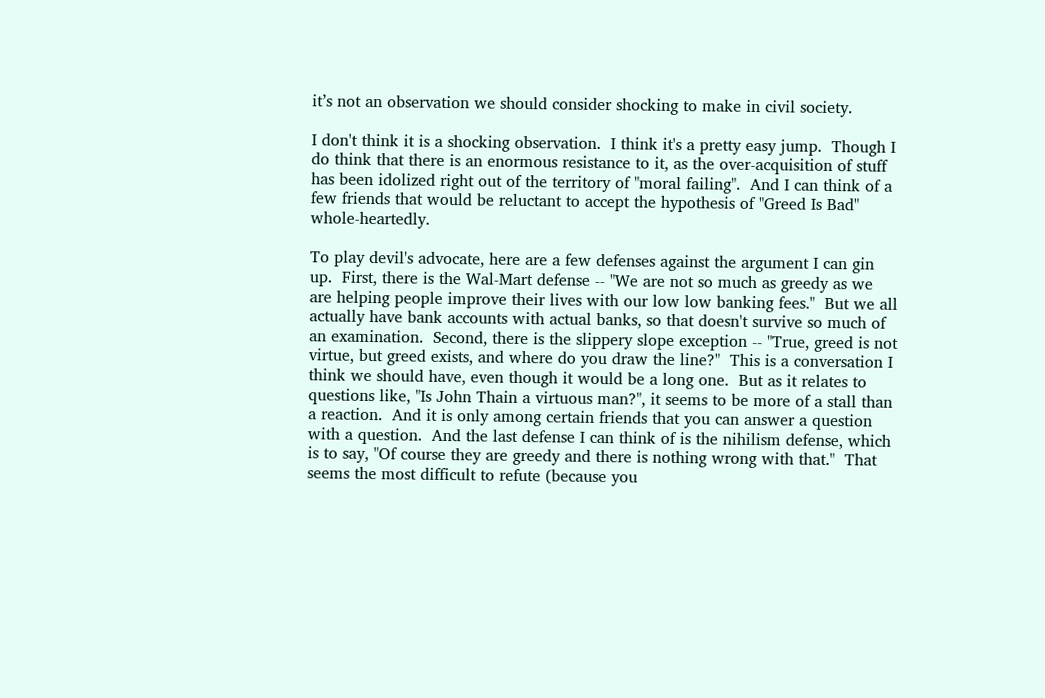it’s not an observation we should consider shocking to make in civil society.

I don't think it is a shocking observation.  I think it's a pretty easy jump.  Though I do think that there is an enormous resistance to it, as the over-acquisition of stuff has been idolized right out of the territory of "moral failing".  And I can think of a few friends that would be reluctant to accept the hypothesis of "Greed Is Bad" whole-heartedly.

To play devil's advocate, here are a few defenses against the argument I can gin up.  First, there is the Wal-Mart defense -- "We are not so much as greedy as we are helping people improve their lives with our low low banking fees."  But we all actually have bank accounts with actual banks, so that doesn't survive so much of an examination.  Second, there is the slippery slope exception -- "True, greed is not virtue, but greed exists, and where do you draw the line?"  This is a conversation I think we should have, even though it would be a long one.  But as it relates to questions like, "Is John Thain a virtuous man?", it seems to be more of a stall than a reaction.  And it is only among certain friends that you can answer a question with a question.  And the last defense I can think of is the nihilism defense, which is to say, "Of course they are greedy and there is nothing wrong with that."  That seems the most difficult to refute (because you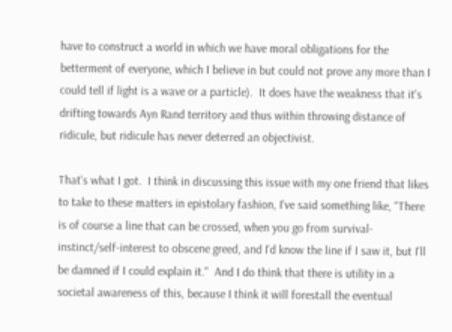have to construct a world in which we have moral obligations for the betterment of everyone, which I believe in but could not prove any more than I could tell if light is a wave or a particle).  It does have the weakness that it's drifting towards Ayn Rand territory and thus within throwing distance of ridicule, but ridicule has never deterred an objectivist.

That's what I got.  I think in discussing this issue with my one friend that likes to take to these matters in epistolary fashion, I've said something like, "There is of course a line that can be crossed, when you go from survival-instinct/self-interest to obscene greed, and I'd know the line if I saw it, but I'll be damned if I could explain it."  And I do think that there is utility in a societal awareness of this, because I think it will forestall the eventual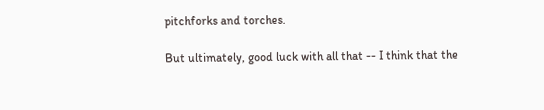pitchforks and torches.

But ultimately, good luck with all that -- I think that the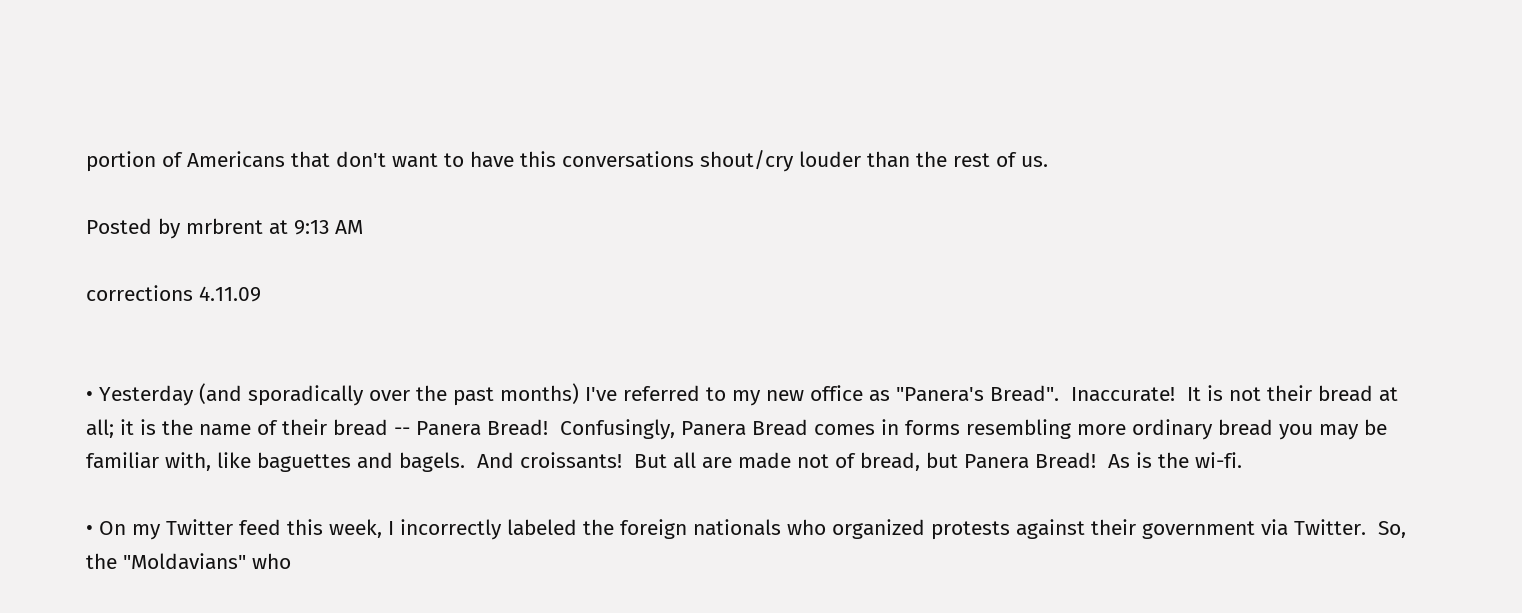portion of Americans that don't want to have this conversations shout/cry louder than the rest of us.

Posted by mrbrent at 9:13 AM

corrections 4.11.09


• Yesterday (and sporadically over the past months) I've referred to my new office as "Panera's Bread".  Inaccurate!  It is not their bread at all; it is the name of their bread -- Panera Bread!  Confusingly, Panera Bread comes in forms resembling more ordinary bread you may be familiar with, like baguettes and bagels.  And croissants!  But all are made not of bread, but Panera Bread!  As is the wi-fi.

• On my Twitter feed this week, I incorrectly labeled the foreign nationals who organized protests against their government via Twitter.  So, the "Moldavians" who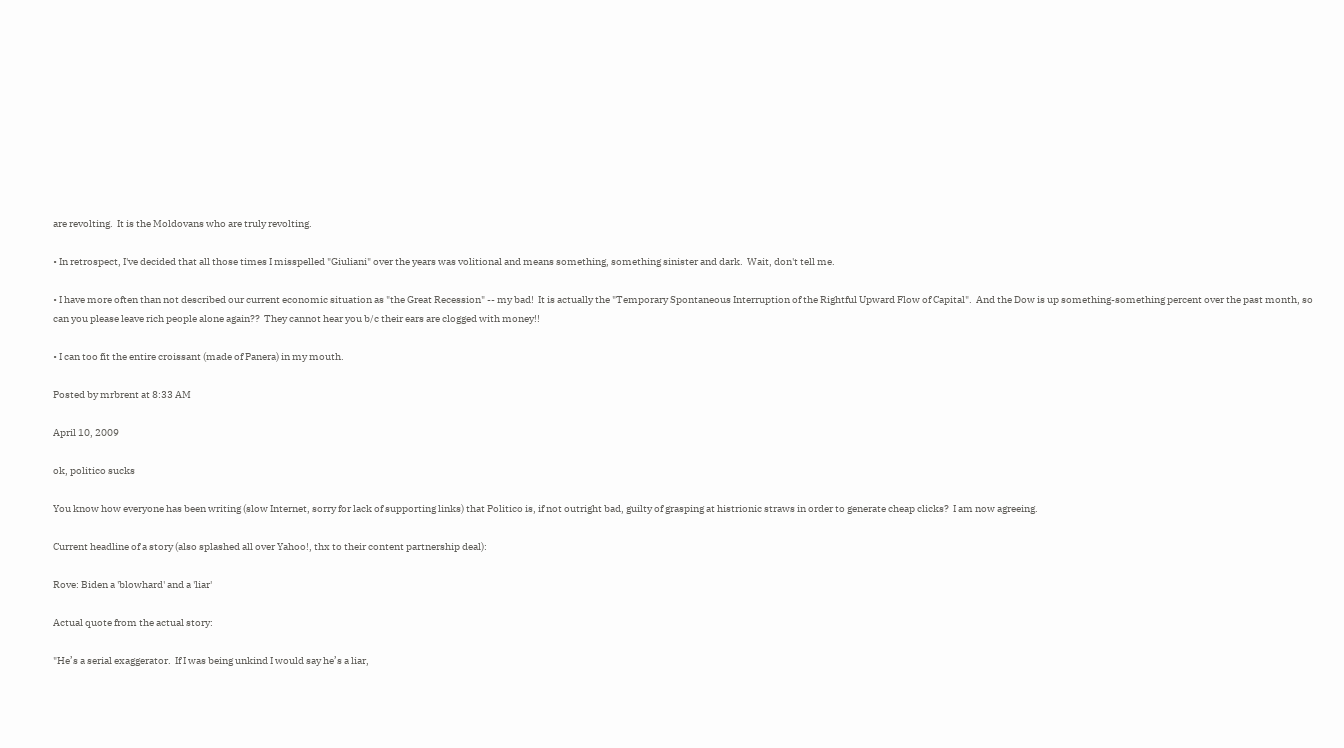are revolting.  It is the Moldovans who are truly revolting.

• In retrospect, I've decided that all those times I misspelled "Giuliani" over the years was volitional and means something, something sinister and dark.  Wait, don't tell me.

• I have more often than not described our current economic situation as "the Great Recession" -- my bad!  It is actually the "Temporary Spontaneous Interruption of the Rightful Upward Flow of Capital".  And the Dow is up something-something percent over the past month, so can you please leave rich people alone again??  They cannot hear you b/c their ears are clogged with money!!

• I can too fit the entire croissant (made of Panera) in my mouth.

Posted by mrbrent at 8:33 AM

April 10, 2009

ok, politico sucks

You know how everyone has been writing (slow Internet, sorry for lack of supporting links) that Politico is, if not outright bad, guilty of grasping at histrionic straws in order to generate cheap clicks?  I am now agreeing.

Current headline of a story (also splashed all over Yahoo!, thx to their content partnership deal):

Rove: Biden a 'blowhard' and a 'liar'

Actual quote from the actual story:

"He’s a serial exaggerator.  If I was being unkind I would say he’s a liar,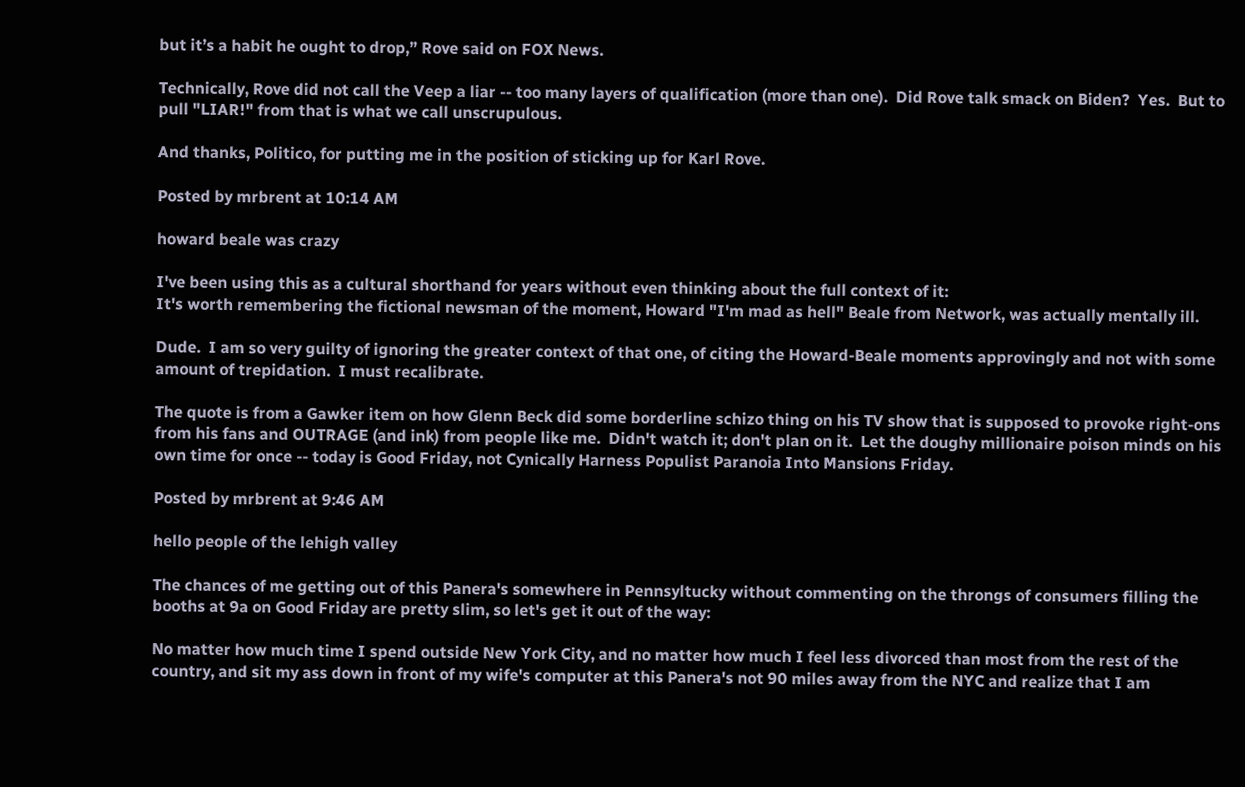but it’s a habit he ought to drop,” Rove said on FOX News.

Technically, Rove did not call the Veep a liar -- too many layers of qualification (more than one).  Did Rove talk smack on Biden?  Yes.  But to pull "LIAR!" from that is what we call unscrupulous.

And thanks, Politico, for putting me in the position of sticking up for Karl Rove.

Posted by mrbrent at 10:14 AM

howard beale was crazy

I've been using this as a cultural shorthand for years without even thinking about the full context of it:
It's worth remembering the fictional newsman of the moment, Howard "I'm mad as hell" Beale from Network, was actually mentally ill.

Dude.  I am so very guilty of ignoring the greater context of that one, of citing the Howard-Beale moments approvingly and not with some amount of trepidation.  I must recalibrate.

The quote is from a Gawker item on how Glenn Beck did some borderline schizo thing on his TV show that is supposed to provoke right-ons from his fans and OUTRAGE (and ink) from people like me.  Didn't watch it; don't plan on it.  Let the doughy millionaire poison minds on his own time for once -- today is Good Friday, not Cynically Harness Populist Paranoia Into Mansions Friday.

Posted by mrbrent at 9:46 AM

hello people of the lehigh valley

The chances of me getting out of this Panera's somewhere in Pennsyltucky without commenting on the throngs of consumers filling the booths at 9a on Good Friday are pretty slim, so let's get it out of the way:

No matter how much time I spend outside New York City, and no matter how much I feel less divorced than most from the rest of the country, and sit my ass down in front of my wife's computer at this Panera's not 90 miles away from the NYC and realize that I am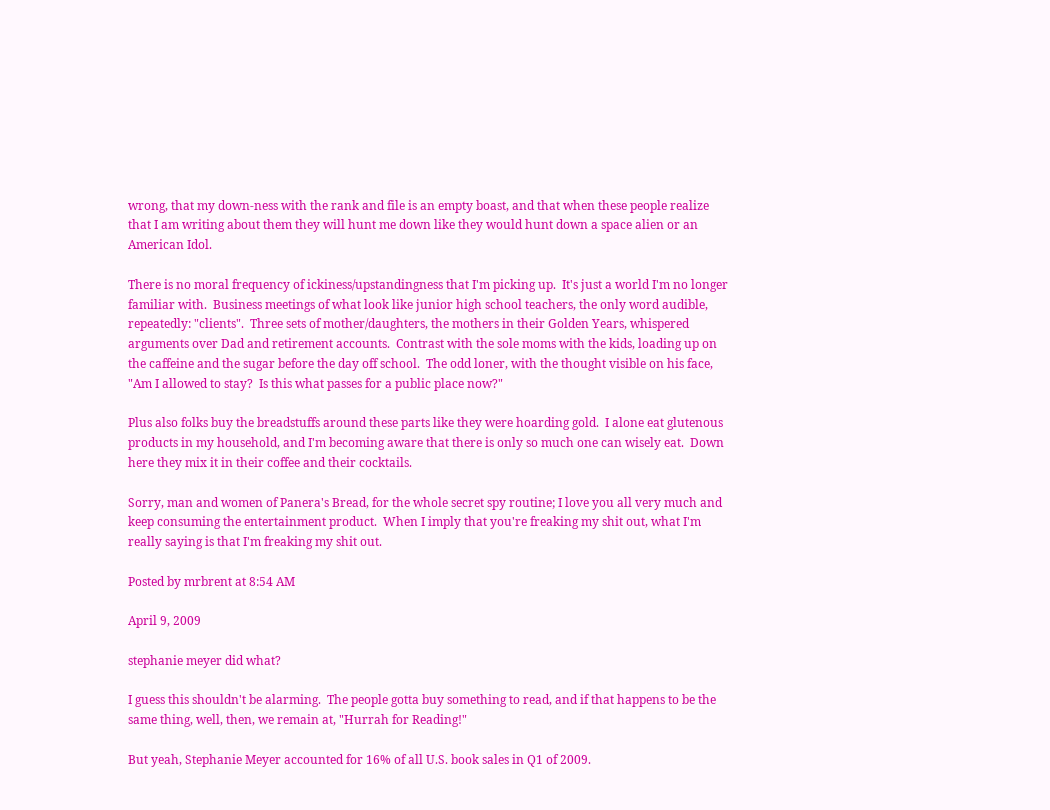wrong, that my down-ness with the rank and file is an empty boast, and that when these people realize that I am writing about them they will hunt me down like they would hunt down a space alien or an American Idol.

There is no moral frequency of ickiness/upstandingness that I'm picking up.  It's just a world I'm no longer familiar with.  Business meetings of what look like junior high school teachers, the only word audible, repeatedly: "clients".  Three sets of mother/daughters, the mothers in their Golden Years, whispered arguments over Dad and retirement accounts.  Contrast with the sole moms with the kids, loading up on the caffeine and the sugar before the day off school.  The odd loner, with the thought visible on his face, "Am I allowed to stay?  Is this what passes for a public place now?"

Plus also folks buy the breadstuffs around these parts like they were hoarding gold.  I alone eat glutenous products in my household, and I'm becoming aware that there is only so much one can wisely eat.  Down here they mix it in their coffee and their cocktails.

Sorry, man and women of Panera's Bread, for the whole secret spy routine; I love you all very much and keep consuming the entertainment product.  When I imply that you're freaking my shit out, what I'm really saying is that I'm freaking my shit out.

Posted by mrbrent at 8:54 AM

April 9, 2009

stephanie meyer did what?

I guess this shouldn't be alarming.  The people gotta buy something to read, and if that happens to be the same thing, well, then, we remain at, "Hurrah for Reading!"

But yeah, Stephanie Meyer accounted for 16% of all U.S. book sales in Q1 of 2009.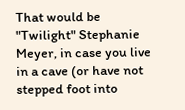That would be "Twilight" Stephanie Meyer, in case you live in a cave (or have not stepped foot into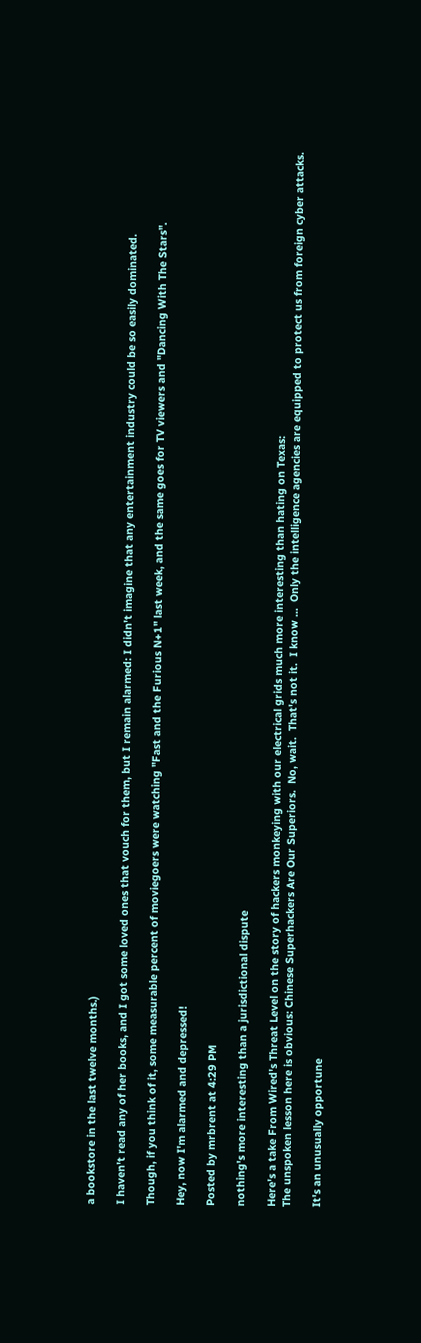a bookstore in the last twelve months.)

I haven't read any of her books, and I got some loved ones that vouch for them, but I remain alarmed: I didn't imagine that any entertainment industry could be so easily dominated.

Though, if you think of it, some measurable percent of moviegoers were watching "Fast and the Furious N+1" last week, and the same goes for TV viewers and "Dancing With The Stars".

Hey, now I'm alarmed and depressed!

Posted by mrbrent at 4:29 PM

nothing's more interesting than a jurisdictional dispute

Here's a take From Wired's Threat Level on the story of hackers monkeying with our electrical grids much more interesting than hating on Texas:
The unspoken lesson here is obvious: Chinese Superhackers Are Our Superiors.  No, wait.  That's not it.  I know ...  Only the intelligence agencies are equipped to protect us from foreign cyber attacks.

It's an unusually opportune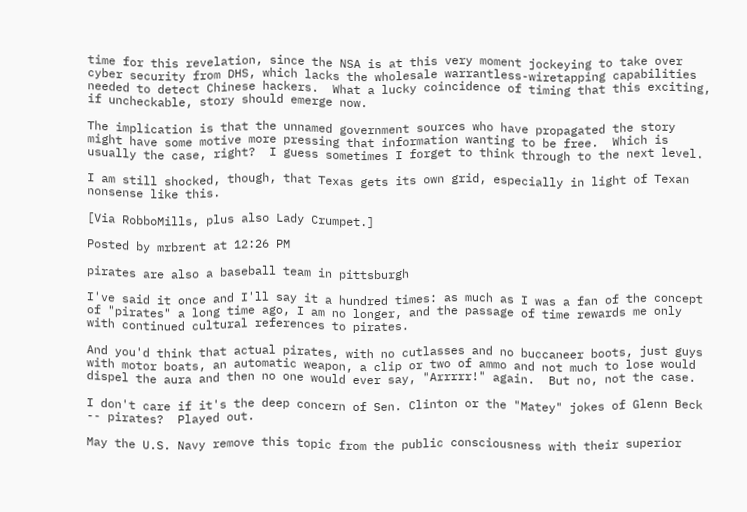time for this revelation, since the NSA is at this very moment jockeying to take over cyber security from DHS, which lacks the wholesale warrantless-wiretapping capabilities needed to detect Chinese hackers.  What a lucky coincidence of timing that this exciting, if uncheckable, story should emerge now.

The implication is that the unnamed government sources who have propagated the story might have some motive more pressing that information wanting to be free.  Which is usually the case, right?  I guess sometimes I forget to think through to the next level.

I am still shocked, though, that Texas gets its own grid, especially in light of Texan nonsense like this.

[Via RobboMills, plus also Lady Crumpet.]

Posted by mrbrent at 12:26 PM

pirates are also a baseball team in pittsburgh

I've said it once and I'll say it a hundred times: as much as I was a fan of the concept of "pirates" a long time ago, I am no longer, and the passage of time rewards me only with continued cultural references to pirates.

And you'd think that actual pirates, with no cutlasses and no buccaneer boots, just guys with motor boats, an automatic weapon, a clip or two of ammo and not much to lose would dispel the aura and then no one would ever say, "Arrrrr!" again.  But no, not the case.

I don't care if it's the deep concern of Sen. Clinton or the "Matey" jokes of Glenn Beck -- pirates?  Played out.

May the U.S. Navy remove this topic from the public consciousness with their superior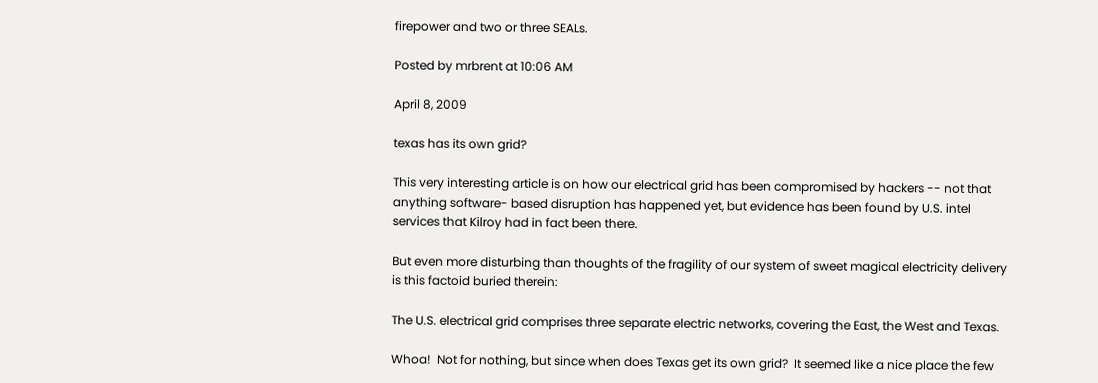firepower and two or three SEALs.

Posted by mrbrent at 10:06 AM

April 8, 2009

texas has its own grid?

This very interesting article is on how our electrical grid has been compromised by hackers -- not that anything software- based disruption has happened yet, but evidence has been found by U.S. intel services that Kilroy had in fact been there.

But even more disturbing than thoughts of the fragility of our system of sweet magical electricity delivery is this factoid buried therein:

The U.S. electrical grid comprises three separate electric networks, covering the East, the West and Texas.

Whoa!  Not for nothing, but since when does Texas get its own grid?  It seemed like a nice place the few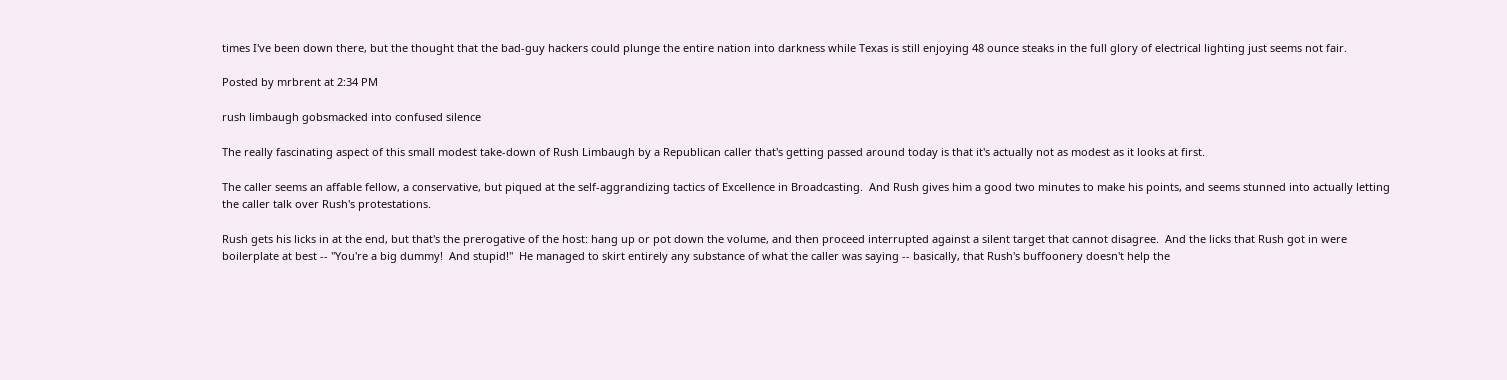times I've been down there, but the thought that the bad-guy hackers could plunge the entire nation into darkness while Texas is still enjoying 48 ounce steaks in the full glory of electrical lighting just seems not fair.

Posted by mrbrent at 2:34 PM

rush limbaugh gobsmacked into confused silence

The really fascinating aspect of this small modest take-down of Rush Limbaugh by a Republican caller that's getting passed around today is that it's actually not as modest as it looks at first.

The caller seems an affable fellow, a conservative, but piqued at the self-aggrandizing tactics of Excellence in Broadcasting.  And Rush gives him a good two minutes to make his points, and seems stunned into actually letting the caller talk over Rush's protestations.

Rush gets his licks in at the end, but that's the prerogative of the host: hang up or pot down the volume, and then proceed interrupted against a silent target that cannot disagree.  And the licks that Rush got in were boilerplate at best -- "You're a big dummy!  And stupid!"  He managed to skirt entirely any substance of what the caller was saying -- basically, that Rush's buffoonery doesn't help the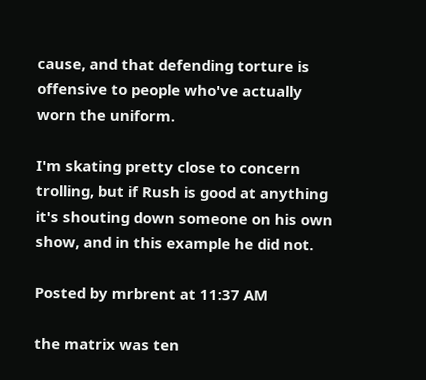cause, and that defending torture is offensive to people who've actually worn the uniform.

I'm skating pretty close to concern trolling, but if Rush is good at anything it's shouting down someone on his own show, and in this example he did not.

Posted by mrbrent at 11:37 AM

the matrix was ten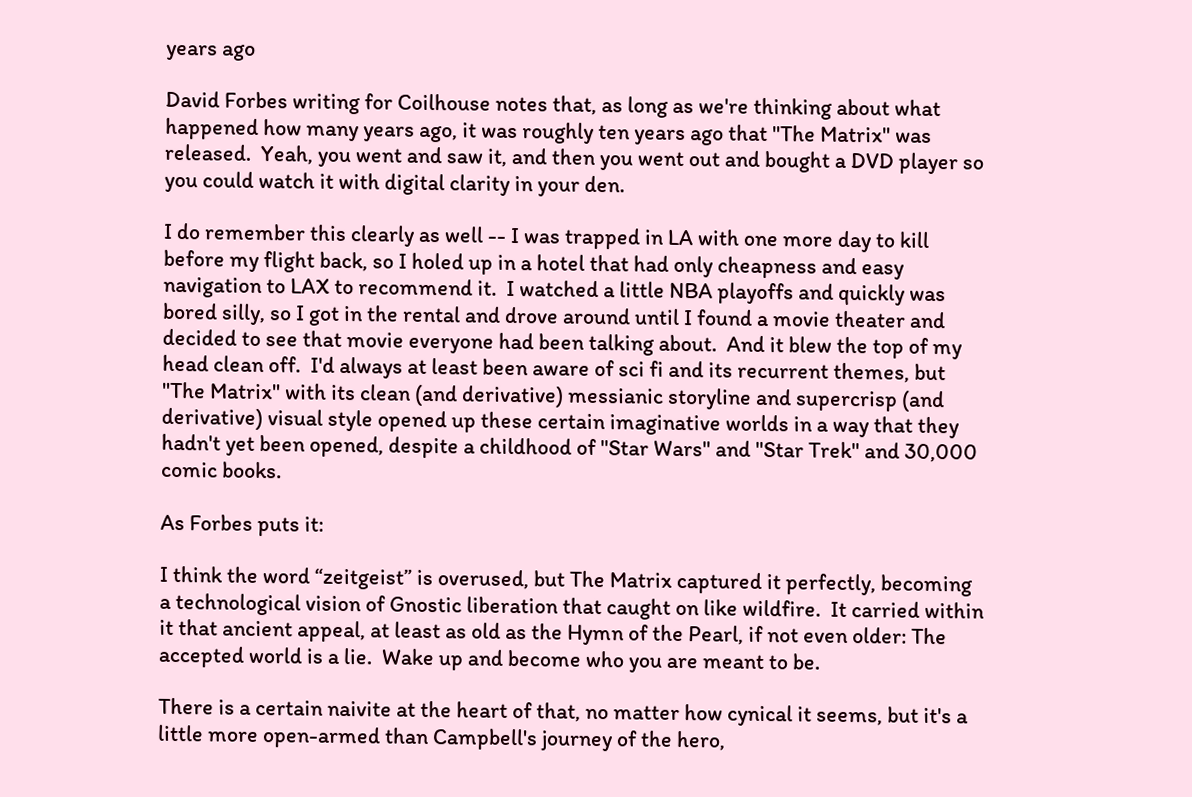years ago

David Forbes writing for Coilhouse notes that, as long as we're thinking about what happened how many years ago, it was roughly ten years ago that "The Matrix" was released.  Yeah, you went and saw it, and then you went out and bought a DVD player so you could watch it with digital clarity in your den.

I do remember this clearly as well -- I was trapped in LA with one more day to kill before my flight back, so I holed up in a hotel that had only cheapness and easy navigation to LAX to recommend it.  I watched a little NBA playoffs and quickly was bored silly, so I got in the rental and drove around until I found a movie theater and decided to see that movie everyone had been talking about.  And it blew the top of my head clean off.  I'd always at least been aware of sci fi and its recurrent themes, but "The Matrix" with its clean (and derivative) messianic storyline and supercrisp (and derivative) visual style opened up these certain imaginative worlds in a way that they hadn't yet been opened, despite a childhood of "Star Wars" and "Star Trek" and 30,000 comic books.

As Forbes puts it:

I think the word “zeitgeist” is overused, but The Matrix captured it perfectly, becoming a technological vision of Gnostic liberation that caught on like wildfire.  It carried within it that ancient appeal, at least as old as the Hymn of the Pearl, if not even older: The accepted world is a lie.  Wake up and become who you are meant to be.

There is a certain naivite at the heart of that, no matter how cynical it seems, but it's a little more open-armed than Campbell's journey of the hero,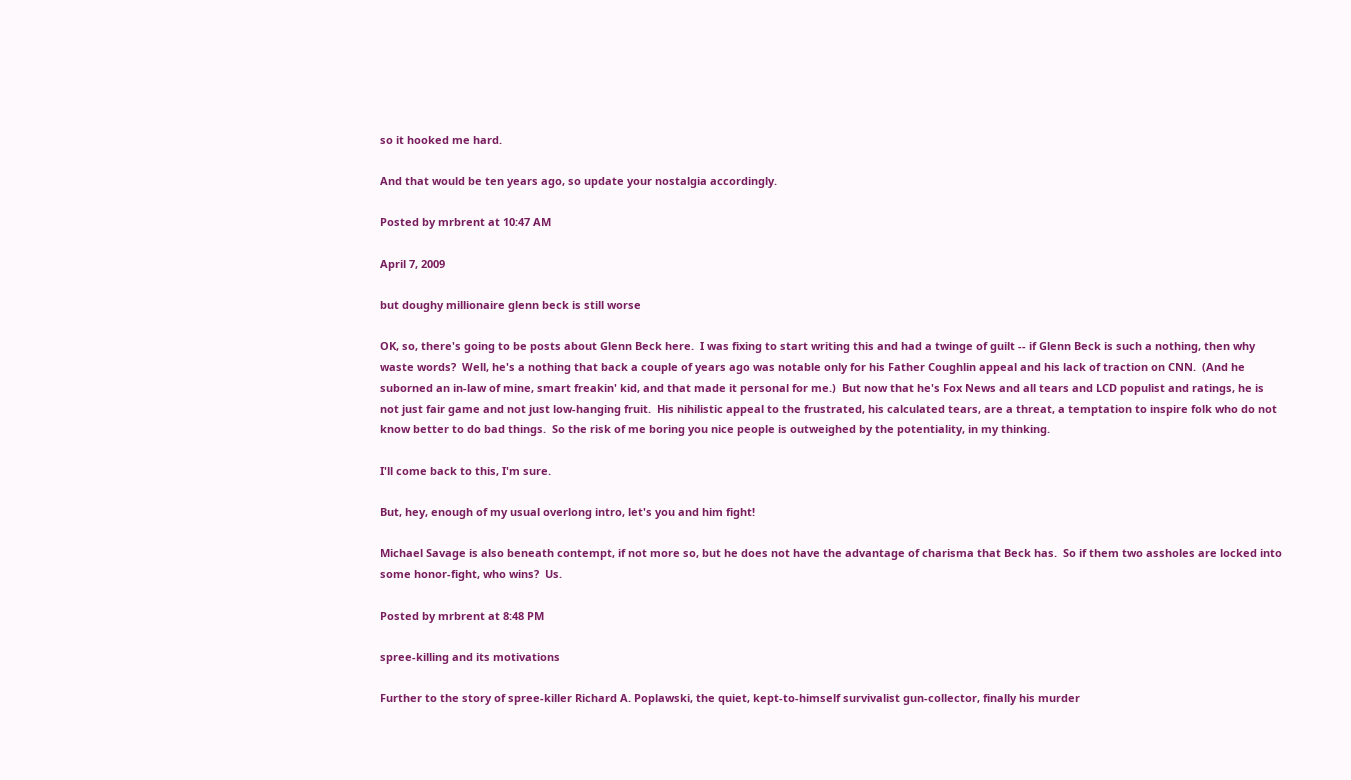so it hooked me hard.

And that would be ten years ago, so update your nostalgia accordingly.

Posted by mrbrent at 10:47 AM

April 7, 2009

but doughy millionaire glenn beck is still worse

OK, so, there's going to be posts about Glenn Beck here.  I was fixing to start writing this and had a twinge of guilt -- if Glenn Beck is such a nothing, then why waste words?  Well, he's a nothing that back a couple of years ago was notable only for his Father Coughlin appeal and his lack of traction on CNN.  (And he suborned an in-law of mine, smart freakin' kid, and that made it personal for me.)  But now that he's Fox News and all tears and LCD populist and ratings, he is not just fair game and not just low-hanging fruit.  His nihilistic appeal to the frustrated, his calculated tears, are a threat, a temptation to inspire folk who do not know better to do bad things.  So the risk of me boring you nice people is outweighed by the potentiality, in my thinking.

I'll come back to this, I'm sure.

But, hey, enough of my usual overlong intro, let's you and him fight!

Michael Savage is also beneath contempt, if not more so, but he does not have the advantage of charisma that Beck has.  So if them two assholes are locked into some honor-fight, who wins?  Us.

Posted by mrbrent at 8:48 PM

spree-killing and its motivations

Further to the story of spree-killer Richard A. Poplawski, the quiet, kept-to-himself survivalist gun-collector, finally his murder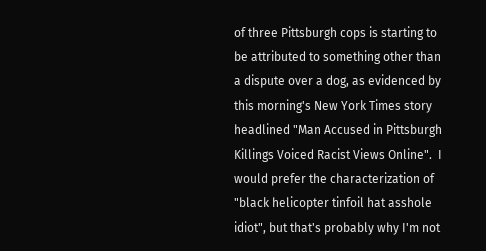of three Pittsburgh cops is starting to be attributed to something other than a dispute over a dog, as evidenced by this morning's New York Times story headlined "Man Accused in Pittsburgh Killings Voiced Racist Views Online".  I would prefer the characterization of "black helicopter tinfoil hat asshole idiot", but that's probably why I'm not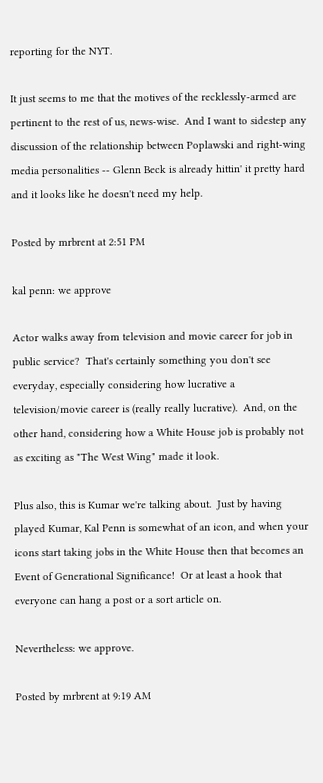reporting for the NYT.

It just seems to me that the motives of the recklessly-armed are pertinent to the rest of us, news-wise.  And I want to sidestep any discussion of the relationship between Poplawski and right-wing media personalities -- Glenn Beck is already hittin' it pretty hard and it looks like he doesn't need my help.

Posted by mrbrent at 2:51 PM

kal penn: we approve

Actor walks away from television and movie career for job in public service?  That's certainly something you don't see everyday, especially considering how lucrative a television/movie career is (really really lucrative).  And, on the other hand, considering how a White House job is probably not as exciting as "The West Wing" made it look.

Plus also, this is Kumar we're talking about.  Just by having played Kumar, Kal Penn is somewhat of an icon, and when your icons start taking jobs in the White House then that becomes an Event of Generational Significance!  Or at least a hook that everyone can hang a post or a sort article on.

Nevertheless: we approve.

Posted by mrbrent at 9:19 AM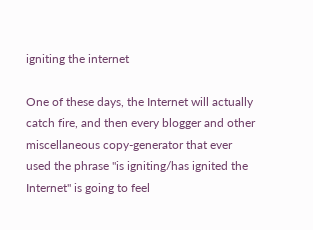igniting the internet

One of these days, the Internet will actually catch fire, and then every blogger and other miscellaneous copy-generator that ever used the phrase "is igniting/has ignited the Internet" is going to feel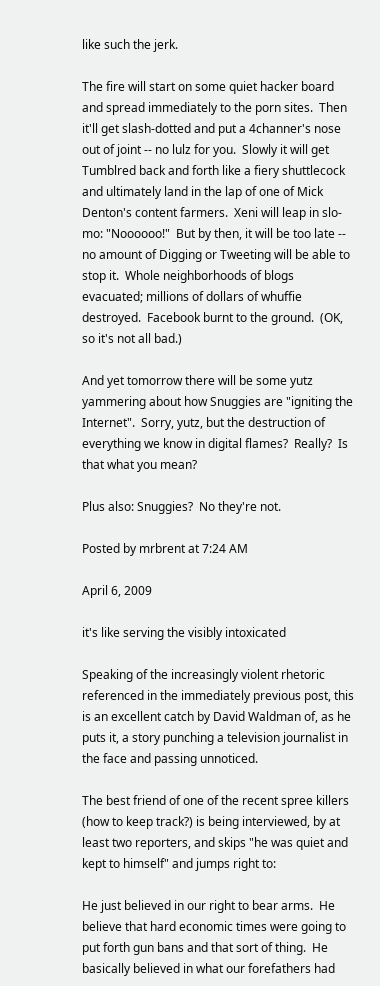like such the jerk.

The fire will start on some quiet hacker board and spread immediately to the porn sites.  Then it'll get slash-dotted and put a 4channer's nose out of joint -- no lulz for you.  Slowly it will get Tumblred back and forth like a fiery shuttlecock and ultimately land in the lap of one of Mick Denton's content farmers.  Xeni will leap in slo-mo: "Noooooo!"  But by then, it will be too late -- no amount of Digging or Tweeting will be able to stop it.  Whole neighborhoods of blogs evacuated; millions of dollars of whuffie destroyed.  Facebook burnt to the ground.  (OK, so it's not all bad.)

And yet tomorrow there will be some yutz yammering about how Snuggies are "igniting the Internet".  Sorry, yutz, but the destruction of everything we know in digital flames?  Really?  Is that what you mean?

Plus also: Snuggies?  No they're not.

Posted by mrbrent at 7:24 AM

April 6, 2009

it's like serving the visibly intoxicated

Speaking of the increasingly violent rhetoric referenced in the immediately previous post, this is an excellent catch by David Waldman of, as he puts it, a story punching a television journalist in the face and passing unnoticed.

The best friend of one of the recent spree killers (how to keep track?) is being interviewed, by at least two reporters, and skips "he was quiet and kept to himself" and jumps right to:

He just believed in our right to bear arms.  He believe that hard economic times were going to put forth gun bans and that sort of thing.  He basically believed in what our forefathers had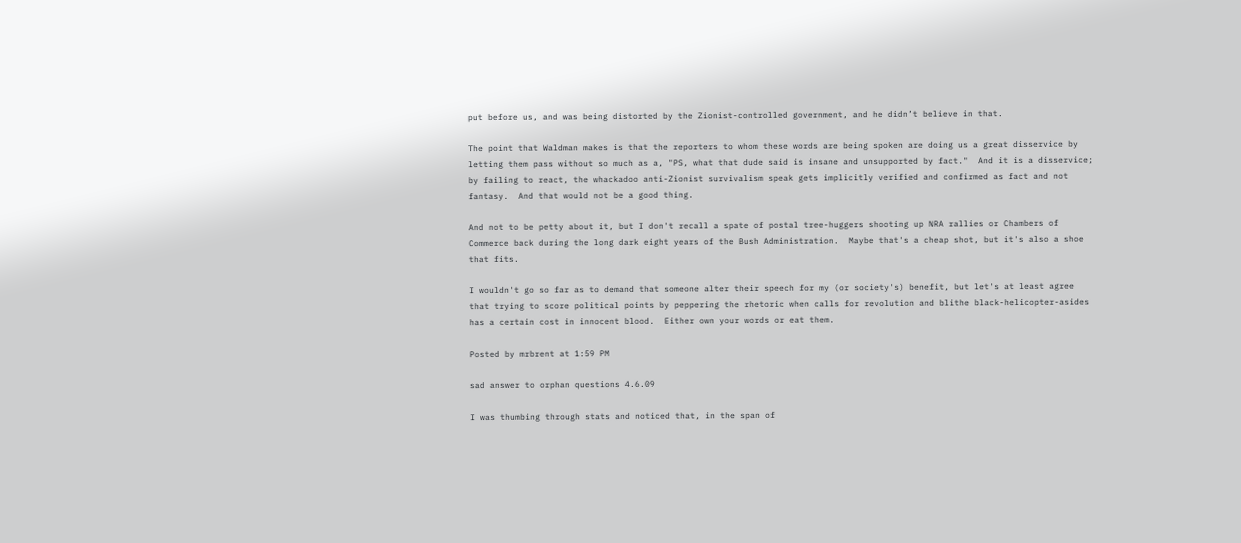put before us, and was being distorted by the Zionist-controlled government, and he didn’t believe in that.

The point that Waldman makes is that the reporters to whom these words are being spoken are doing us a great disservice by letting them pass without so much as a, "PS, what that dude said is insane and unsupported by fact."  And it is a disservice; by failing to react, the whackadoo anti-Zionist survivalism speak gets implicitly verified and confirmed as fact and not fantasy.  And that would not be a good thing.

And not to be petty about it, but I don't recall a spate of postal tree-huggers shooting up NRA rallies or Chambers of Commerce back during the long dark eight years of the Bush Administration.  Maybe that's a cheap shot, but it's also a shoe that fits.

I wouldn't go so far as to demand that someone alter their speech for my (or society's) benefit, but let's at least agree that trying to score political points by peppering the rhetoric when calls for revolution and blithe black-helicopter-asides has a certain cost in innocent blood.  Either own your words or eat them.

Posted by mrbrent at 1:59 PM

sad answer to orphan questions 4.6.09

I was thumbing through stats and noticed that, in the span of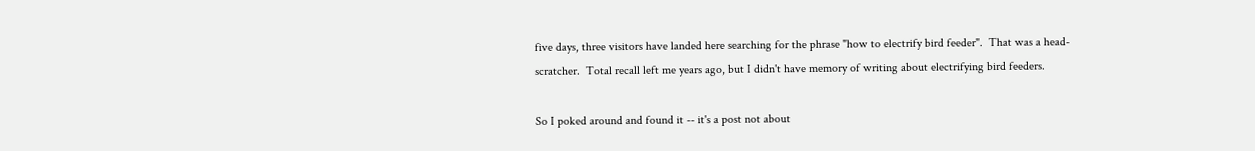five days, three visitors have landed here searching for the phrase "how to electrify bird feeder".  That was a head-scratcher.  Total recall left me years ago, but I didn't have memory of writing about electrifying bird feeders.

So I poked around and found it -- it's a post not about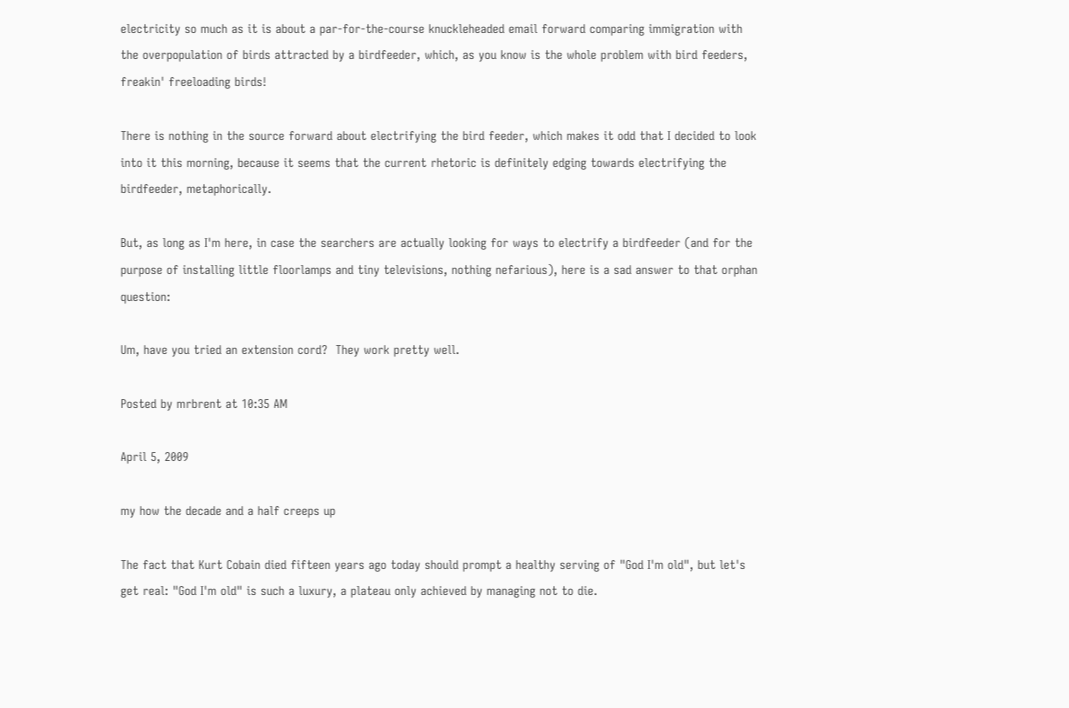electricity so much as it is about a par-for-the-course knuckleheaded email forward comparing immigration with the overpopulation of birds attracted by a birdfeeder, which, as you know is the whole problem with bird feeders, freakin' freeloading birds!

There is nothing in the source forward about electrifying the bird feeder, which makes it odd that I decided to look into it this morning, because it seems that the current rhetoric is definitely edging towards electrifying the birdfeeder, metaphorically.

But, as long as I'm here, in case the searchers are actually looking for ways to electrify a birdfeeder (and for the purpose of installing little floorlamps and tiny televisions, nothing nefarious), here is a sad answer to that orphan question:

Um, have you tried an extension cord?  They work pretty well.

Posted by mrbrent at 10:35 AM

April 5, 2009

my how the decade and a half creeps up

The fact that Kurt Cobain died fifteen years ago today should prompt a healthy serving of "God I'm old", but let's get real: "God I'm old" is such a luxury, a plateau only achieved by managing not to die.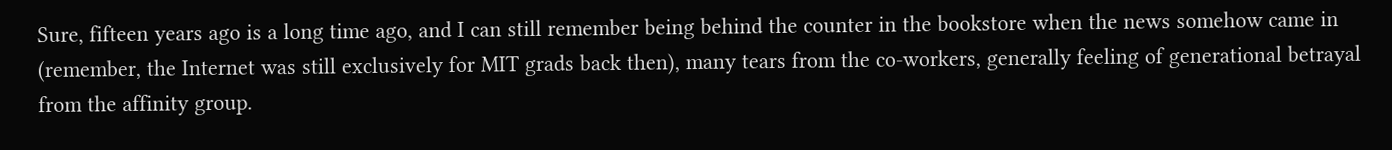Sure, fifteen years ago is a long time ago, and I can still remember being behind the counter in the bookstore when the news somehow came in (remember, the Internet was still exclusively for MIT grads back then), many tears from the co-workers, generally feeling of generational betrayal from the affinity group.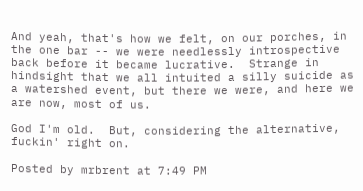And yeah, that's how we felt, on our porches, in the one bar -- we were needlessly introspective back before it became lucrative.  Strange in hindsight that we all intuited a silly suicide as a watershed event, but there we were, and here we are now, most of us.

God I'm old.  But, considering the alternative, fuckin' right on.

Posted by mrbrent at 7:49 PM